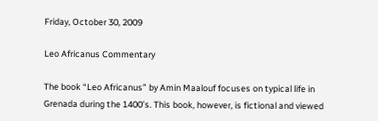Friday, October 30, 2009

Leo Africanus Commentary

The book “Leo Africanus” by Amin Maalouf focuses on typical life in Grenada during the 1400’s. This book, however, is fictional and viewed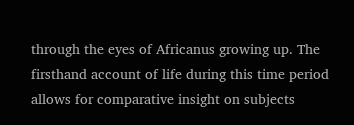through the eyes of Africanus growing up. The firsthand account of life during this time period allows for comparative insight on subjects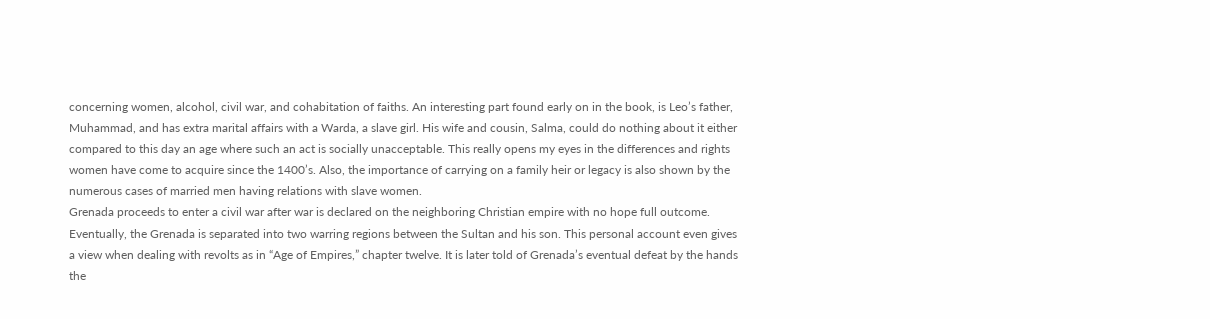concerning women, alcohol, civil war, and cohabitation of faiths. An interesting part found early on in the book, is Leo’s father, Muhammad, and has extra marital affairs with a Warda, a slave girl. His wife and cousin, Salma, could do nothing about it either compared to this day an age where such an act is socially unacceptable. This really opens my eyes in the differences and rights women have come to acquire since the 1400’s. Also, the importance of carrying on a family heir or legacy is also shown by the numerous cases of married men having relations with slave women.
Grenada proceeds to enter a civil war after war is declared on the neighboring Christian empire with no hope full outcome. Eventually, the Grenada is separated into two warring regions between the Sultan and his son. This personal account even gives a view when dealing with revolts as in “Age of Empires,” chapter twelve. It is later told of Grenada’s eventual defeat by the hands the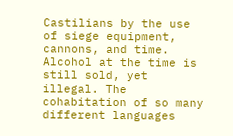Castilians by the use of siege equipment, cannons, and time.
Alcohol at the time is still sold, yet illegal. The cohabitation of so many different languages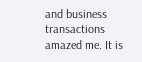and business transactions amazed me. It is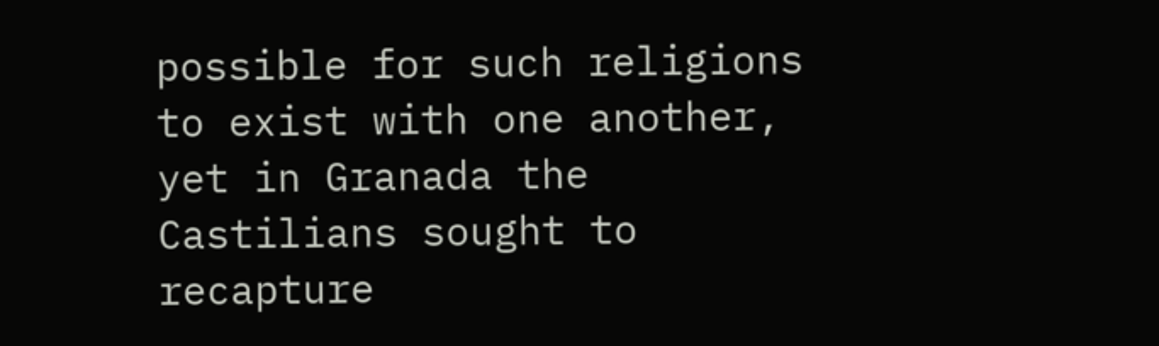possible for such religions to exist with one another, yet in Granada the Castilians sought to recapture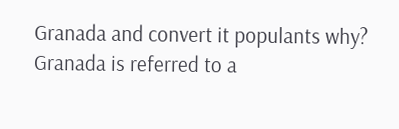Granada and convert it populants why? Granada is referred to a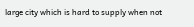large city which is hard to supply when not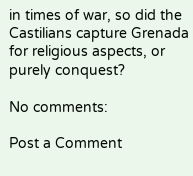in times of war, so did the Castilians capture Grenada for religious aspects, or purely conquest?

No comments:

Post a Comment